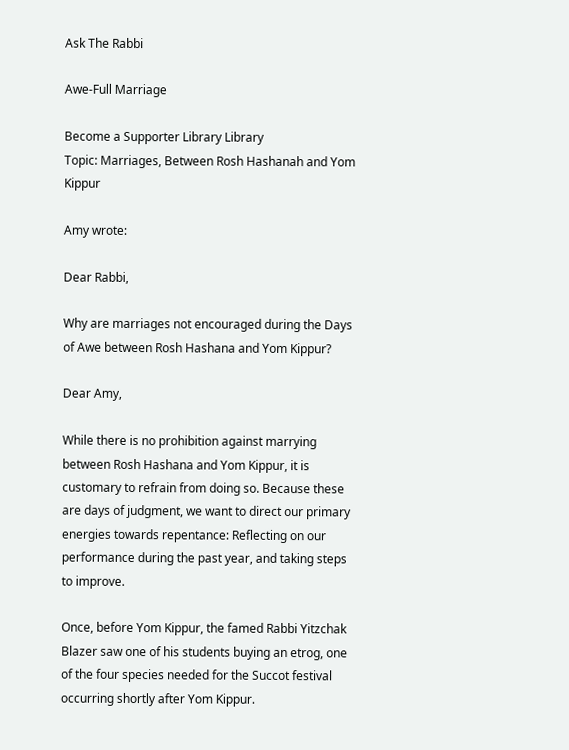Ask The Rabbi

Awe-Full Marriage

Become a Supporter Library Library
Topic: Marriages, Between Rosh Hashanah and Yom Kippur

Amy wrote:

Dear Rabbi,

Why are marriages not encouraged during the Days of Awe between Rosh Hashana and Yom Kippur?

Dear Amy,

While there is no prohibition against marrying between Rosh Hashana and Yom Kippur, it is customary to refrain from doing so. Because these are days of judgment, we want to direct our primary energies towards repentance: Reflecting on our performance during the past year, and taking steps to improve.

Once, before Yom Kippur, the famed Rabbi Yitzchak Blazer saw one of his students buying an etrog, one of the four species needed for the Succot festival occurring shortly after Yom Kippur.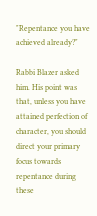"Repentance you have achieved already?"

Rabbi Blazer asked him. His point was that, unless you have attained perfection of character, you should direct your primary focus towards repentance during these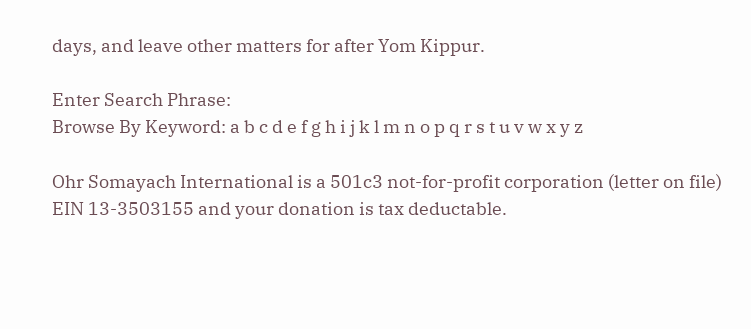days, and leave other matters for after Yom Kippur.

Enter Search Phrase:
Browse By Keyword: a b c d e f g h i j k l m n o p q r s t u v w x y z

Ohr Somayach International is a 501c3 not-for-profit corporation (letter on file) EIN 13-3503155 and your donation is tax deductable.